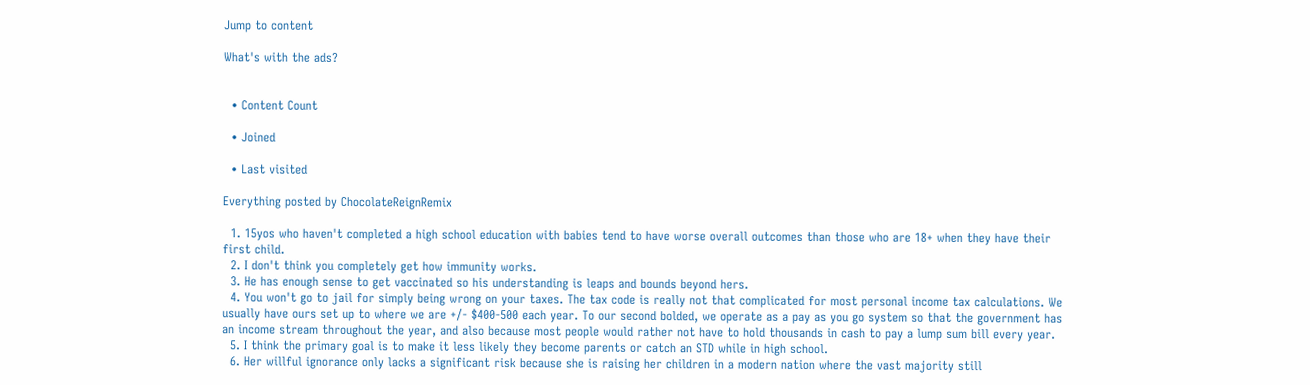Jump to content

What's with the ads?


  • Content Count

  • Joined

  • Last visited

Everything posted by ChocolateReignRemix

  1. 15yos who haven't completed a high school education with babies tend to have worse overall outcomes than those who are 18+ when they have their first child.
  2. I don't think you completely get how immunity works.
  3. He has enough sense to get vaccinated so his understanding is leaps and bounds beyond hers.
  4. You won't go to jail for simply being wrong on your taxes. The tax code is really not that complicated for most personal income tax calculations. We usually have ours set up to where we are +/- $400-500 each year. To our second bolded, we operate as a pay as you go system so that the government has an income stream throughout the year, and also because most people would rather not have to hold thousands in cash to pay a lump sum bill every year.
  5. I think the primary goal is to make it less likely they become parents or catch an STD while in high school.
  6. Her willful ignorance only lacks a significant risk because she is raising her children in a modern nation where the vast majority still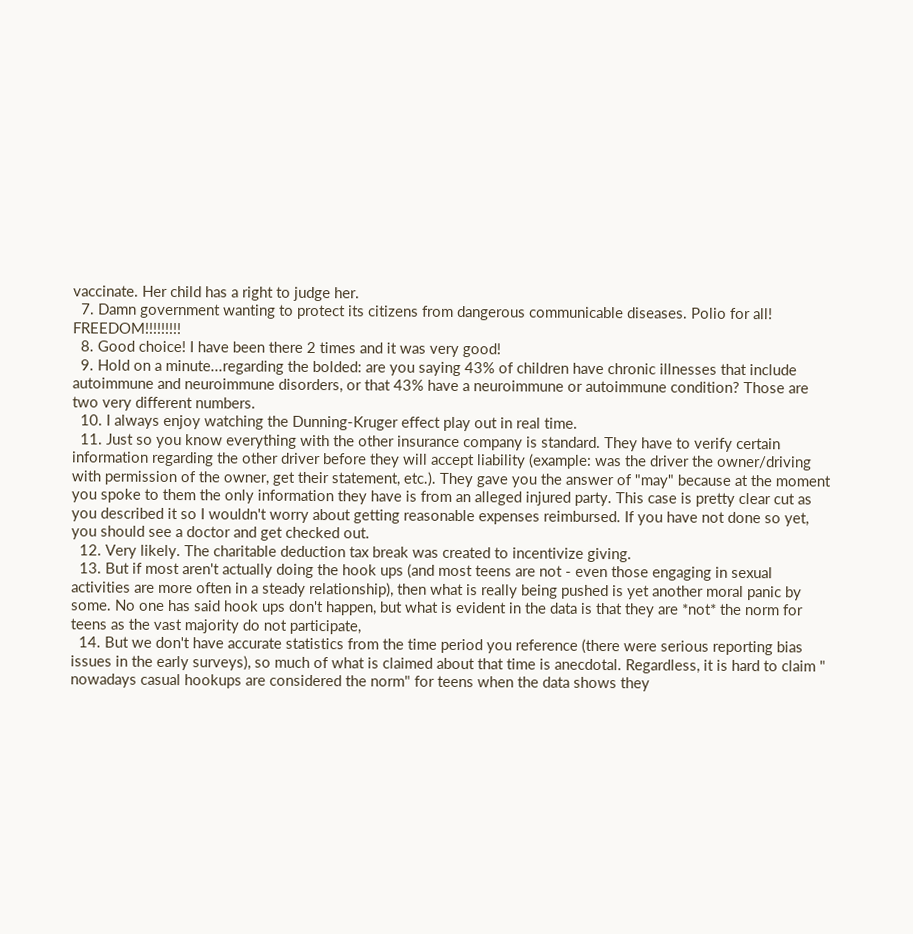vaccinate. Her child has a right to judge her.
  7. Damn government wanting to protect its citizens from dangerous communicable diseases. Polio for all! FREEDOM!!!!!!!!!
  8. Good choice! I have been there 2 times and it was very good!
  9. Hold on a minute...regarding the bolded: are you saying 43% of children have chronic illnesses that include autoimmune and neuroimmune disorders, or that 43% have a neuroimmune or autoimmune condition? Those are two very different numbers.
  10. I always enjoy watching the Dunning-Kruger effect play out in real time.
  11. Just so you know everything with the other insurance company is standard. They have to verify certain information regarding the other driver before they will accept liability (example: was the driver the owner/driving with permission of the owner, get their statement, etc.). They gave you the answer of "may" because at the moment you spoke to them the only information they have is from an alleged injured party. This case is pretty clear cut as you described it so I wouldn't worry about getting reasonable expenses reimbursed. If you have not done so yet, you should see a doctor and get checked out.
  12. Very likely. The charitable deduction tax break was created to incentivize giving.
  13. But if most aren't actually doing the hook ups (and most teens are not - even those engaging in sexual activities are more often in a steady relationship), then what is really being pushed is yet another moral panic by some. No one has said hook ups don't happen, but what is evident in the data is that they are *not* the norm for teens as the vast majority do not participate,
  14. But we don't have accurate statistics from the time period you reference (there were serious reporting bias issues in the early surveys), so much of what is claimed about that time is anecdotal. Regardless, it is hard to claim " nowadays casual hookups are considered the norm" for teens when the data shows they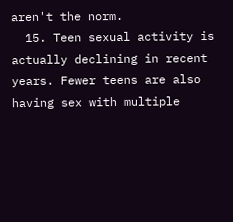aren't the norm.
  15. Teen sexual activity is actually declining in recent years. Fewer teens are also having sex with multiple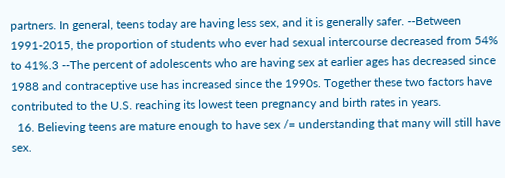partners. In general, teens today are having less sex, and it is generally safer. --Between 1991-2015, the proportion of students who ever had sexual intercourse decreased from 54% to 41%.3 --The percent of adolescents who are having sex at earlier ages has decreased since 1988 and contraceptive use has increased since the 1990s. Together these two factors have contributed to the U.S. reaching its lowest teen pregnancy and birth rates in years.
  16. Believing teens are mature enough to have sex /= understanding that many will still have sex.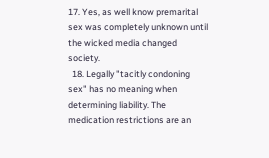17. Yes, as well know premarital sex was completely unknown until the wicked media changed society.
  18. Legally "tacitly condoning sex" has no meaning when determining liability. The medication restrictions are an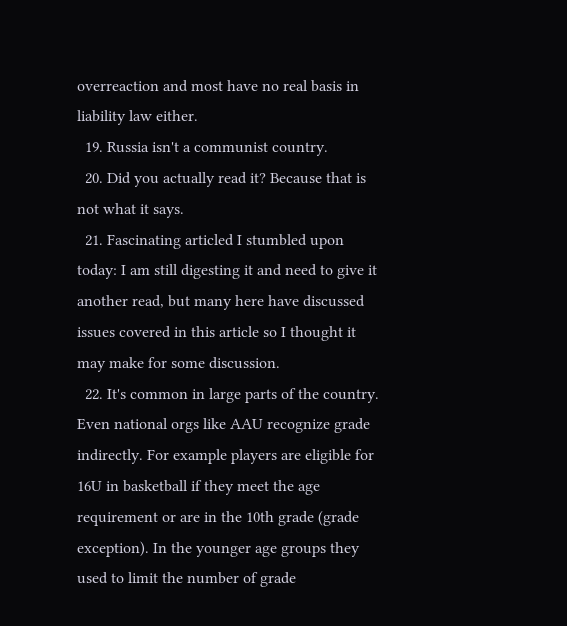overreaction and most have no real basis in liability law either.
  19. Russia isn't a communist country.
  20. Did you actually read it? Because that is not what it says.
  21. Fascinating articled I stumbled upon today: I am still digesting it and need to give it another read, but many here have discussed issues covered in this article so I thought it may make for some discussion.
  22. It's common in large parts of the country. Even national orgs like AAU recognize grade indirectly. For example players are eligible for 16U in basketball if they meet the age requirement or are in the 10th grade (grade exception). In the younger age groups they used to limit the number of grade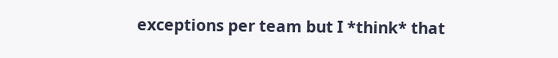exceptions per team but I *think* that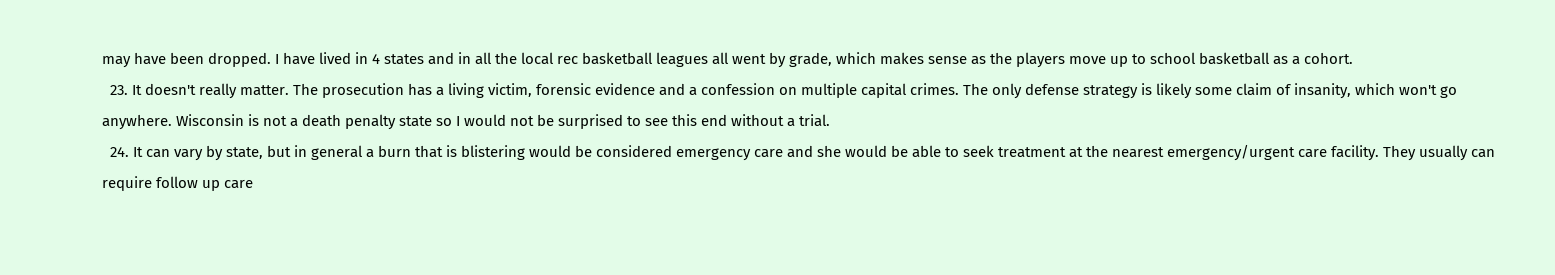may have been dropped. I have lived in 4 states and in all the local rec basketball leagues all went by grade, which makes sense as the players move up to school basketball as a cohort.
  23. It doesn't really matter. The prosecution has a living victim, forensic evidence and a confession on multiple capital crimes. The only defense strategy is likely some claim of insanity, which won't go anywhere. Wisconsin is not a death penalty state so I would not be surprised to see this end without a trial.
  24. It can vary by state, but in general a burn that is blistering would be considered emergency care and she would be able to seek treatment at the nearest emergency/urgent care facility. They usually can require follow up care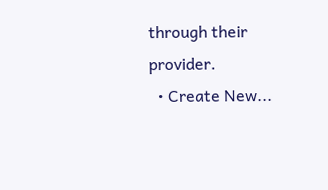through their provider.
  • Create New...